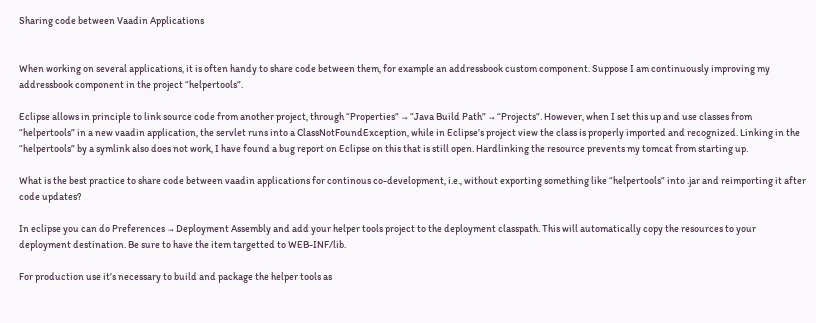Sharing code between Vaadin Applications


When working on several applications, it is often handy to share code between them, for example an addressbook custom component. Suppose I am continuously improving my addressbook component in the project “helpertools”.

Eclipse allows in principle to link source code from another project, through “Properties” → “Java Build Path” → “Projects”. However, when I set this up and use classes from “helpertools” in a new vaadin application, the servlet runs into a ClassNotFoundException, while in Eclipse’s project view the class is properly imported and recognized. Linking in the “helpertools” by a symlink also does not work, I have found a bug report on Eclipse on this that is still open. Hardlinking the resource prevents my tomcat from starting up.

What is the best practice to share code between vaadin applications for continous co-development, i.e., without exporting something like “helpertools” into .jar and reimporting it after code updates?

In eclipse you can do Preferences → Deployment Assembly and add your helper tools project to the deployment classpath. This will automatically copy the resources to your deployment destination. Be sure to have the item targetted to WEB-INF/lib.

For production use it’s necessary to build and package the helper tools as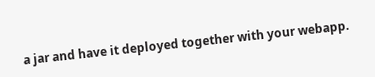a jar and have it deployed together with your webapp.